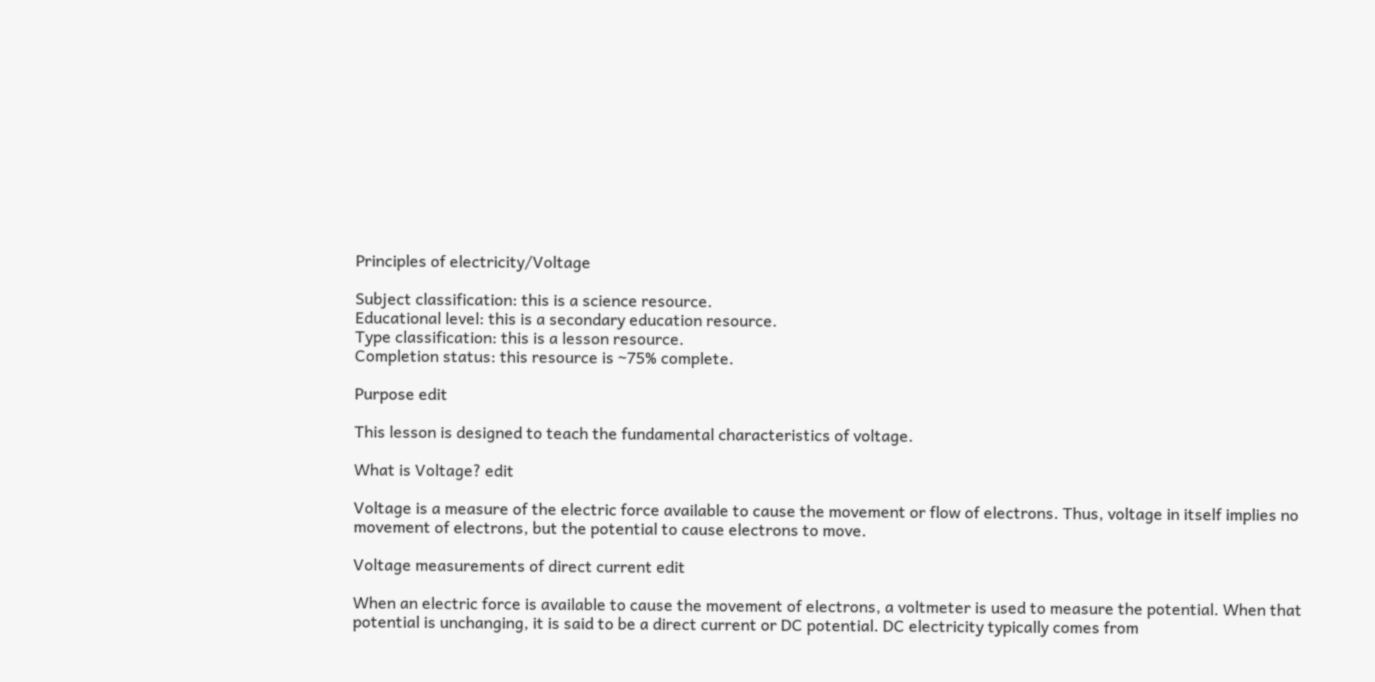Principles of electricity/Voltage

Subject classification: this is a science resource.
Educational level: this is a secondary education resource.
Type classification: this is a lesson resource.
Completion status: this resource is ~75% complete.

Purpose edit

This lesson is designed to teach the fundamental characteristics of voltage.

What is Voltage? edit

Voltage is a measure of the electric force available to cause the movement or flow of electrons. Thus, voltage in itself implies no movement of electrons, but the potential to cause electrons to move.

Voltage measurements of direct current edit

When an electric force is available to cause the movement of electrons, a voltmeter is used to measure the potential. When that potential is unchanging, it is said to be a direct current or DC potential. DC electricity typically comes from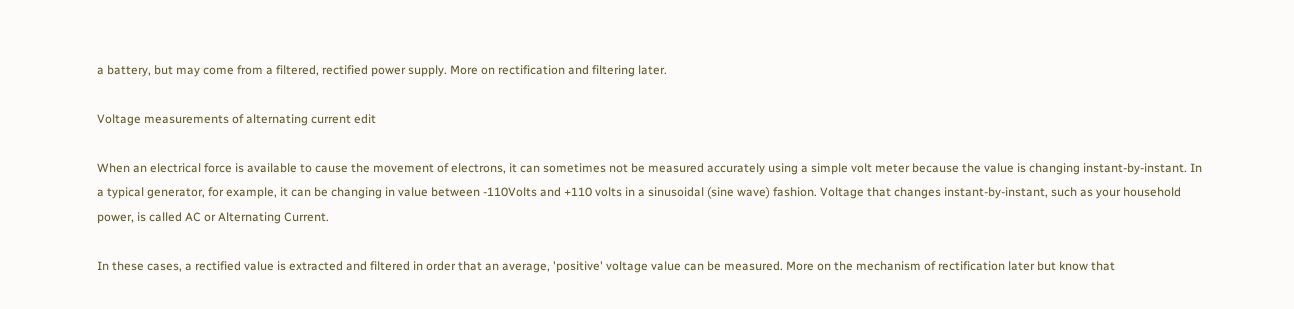a battery, but may come from a filtered, rectified power supply. More on rectification and filtering later.

Voltage measurements of alternating current edit

When an electrical force is available to cause the movement of electrons, it can sometimes not be measured accurately using a simple volt meter because the value is changing instant-by-instant. In a typical generator, for example, it can be changing in value between -110Volts and +110 volts in a sinusoidal (sine wave) fashion. Voltage that changes instant-by-instant, such as your household power, is called AC or Alternating Current.

In these cases, a rectified value is extracted and filtered in order that an average, 'positive' voltage value can be measured. More on the mechanism of rectification later but know that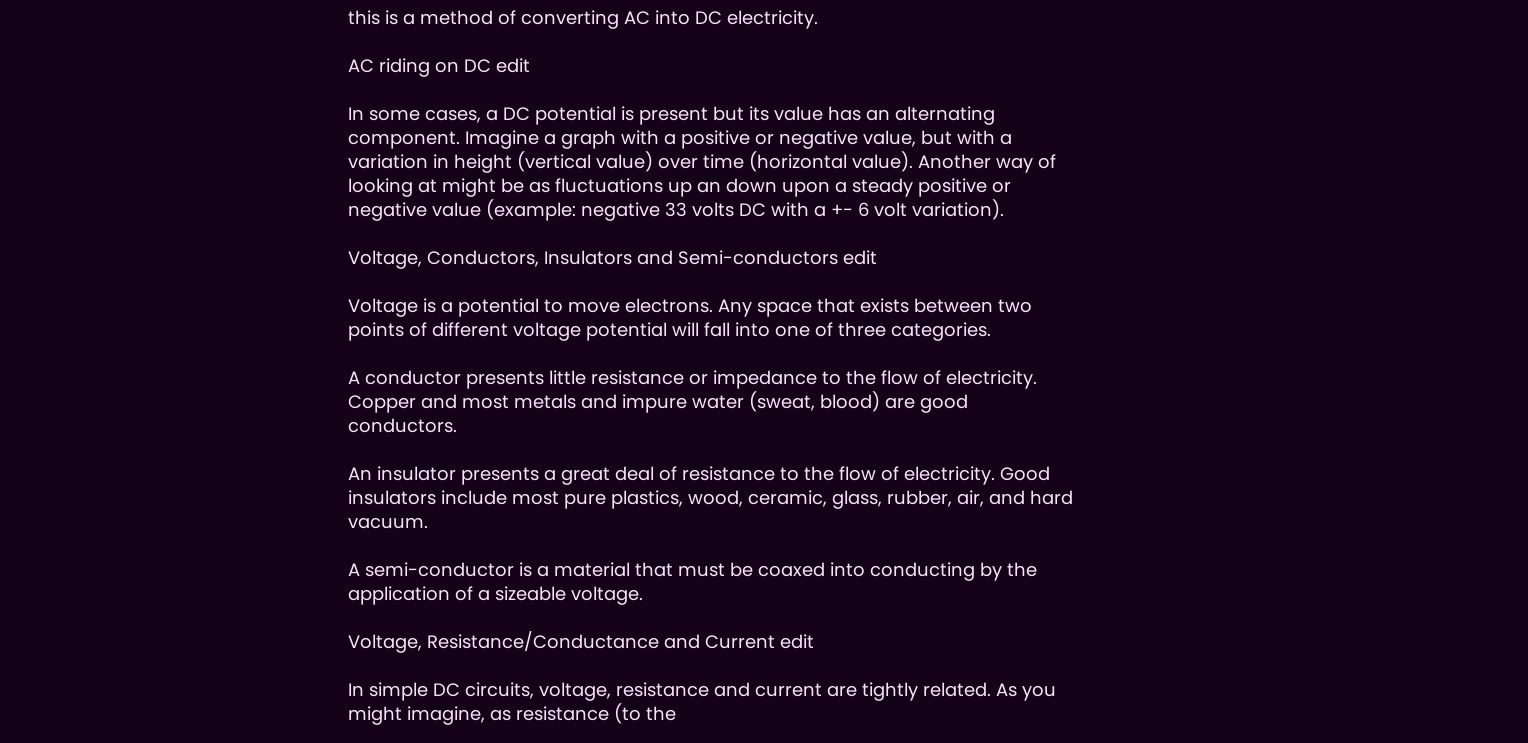this is a method of converting AC into DC electricity.

AC riding on DC edit

In some cases, a DC potential is present but its value has an alternating component. Imagine a graph with a positive or negative value, but with a variation in height (vertical value) over time (horizontal value). Another way of looking at might be as fluctuations up an down upon a steady positive or negative value (example: negative 33 volts DC with a +- 6 volt variation).

Voltage, Conductors, Insulators and Semi-conductors edit

Voltage is a potential to move electrons. Any space that exists between two points of different voltage potential will fall into one of three categories.

A conductor presents little resistance or impedance to the flow of electricity. Copper and most metals and impure water (sweat, blood) are good conductors.

An insulator presents a great deal of resistance to the flow of electricity. Good insulators include most pure plastics, wood, ceramic, glass, rubber, air, and hard vacuum.

A semi-conductor is a material that must be coaxed into conducting by the application of a sizeable voltage.

Voltage, Resistance/Conductance and Current edit

In simple DC circuits, voltage, resistance and current are tightly related. As you might imagine, as resistance (to the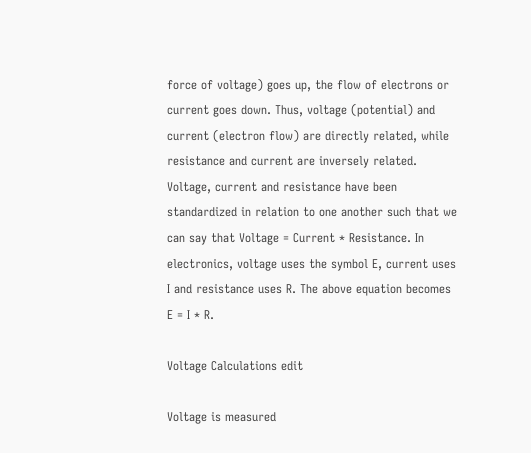force of voltage) goes up, the flow of electrons or current goes down. Thus, voltage (potential) and current (electron flow) are directly related, while resistance and current are inversely related. Voltage, current and resistance have been standardized in relation to one another such that we can say that Voltage = Current * Resistance. In electronics, voltage uses the symbol E, current uses I and resistance uses R. The above equation becomes E = I * R.

Voltage Calculations edit

Voltage is measured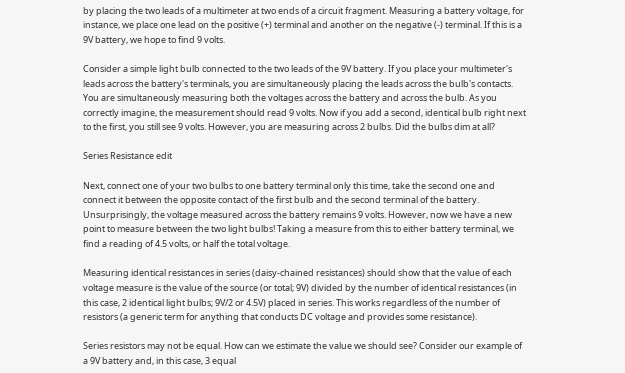by placing the two leads of a multimeter at two ends of a circuit fragment. Measuring a battery voltage, for instance, we place one lead on the positive (+) terminal and another on the negative (-) terminal. If this is a 9V battery, we hope to find 9 volts.

Consider a simple light bulb connected to the two leads of the 9V battery. If you place your multimeter's leads across the battery's terminals, you are simultaneously placing the leads across the bulb's contacts. You are simultaneously measuring both the voltages across the battery and across the bulb. As you correctly imagine, the measurement should read 9 volts. Now if you add a second, identical bulb right next to the first, you still see 9 volts. However, you are measuring across 2 bulbs. Did the bulbs dim at all?

Series Resistance edit

Next, connect one of your two bulbs to one battery terminal only this time, take the second one and connect it between the opposite contact of the first bulb and the second terminal of the battery. Unsurprisingly, the voltage measured across the battery remains 9 volts. However, now we have a new point to measure between the two light bulbs! Taking a measure from this to either battery terminal, we find a reading of 4.5 volts, or half the total voltage.

Measuring identical resistances in series (daisy-chained resistances) should show that the value of each voltage measure is the value of the source (or total; 9V) divided by the number of identical resistances (in this case, 2 identical light bulbs; 9V/2 or 4.5V) placed in series. This works regardless of the number of resistors (a generic term for anything that conducts DC voltage and provides some resistance).

Series resistors may not be equal. How can we estimate the value we should see? Consider our example of a 9V battery and, in this case, 3 equal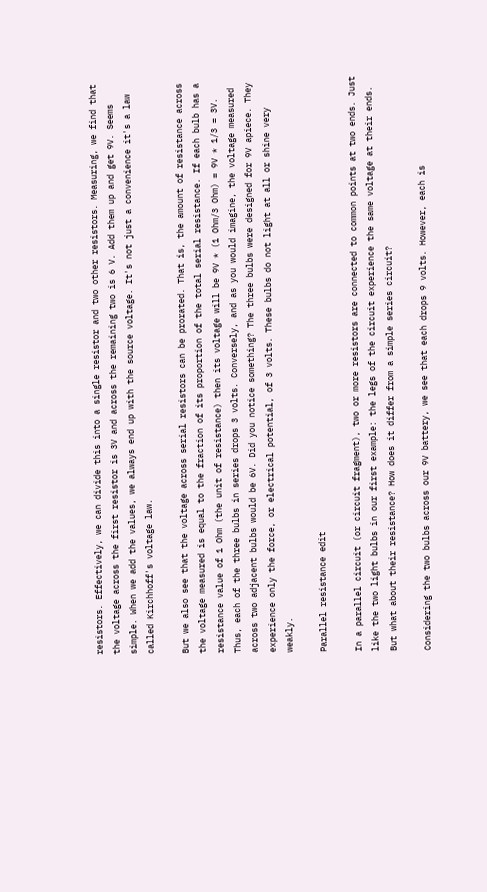resistors. Effectively, we can divide this into a single resistor and two other resistors. Measuring, we find that the voltage across the first resistor is 3V and across the remaining two is 6 V. Add them up and get 9V. Seems simple. When we add the values, we always end up with the source voltage. It's not just a convenience it's a law called Kirchhoff's voltage law.

But we also see that the voltage across serial resistors can be prorated. That is, the amount of resistance across the voltage measured is equal to the fraction of its proportion of the total serial resistance. If each bulb has a resistance value of 1 Ohm (the unit of resistance) then its voltage will be 9V * (1 Ohm/3 Ohm) = 9V * 1/3 = 3V. Thus, each of the three bulbs in series drops 3 volts. Conversely, and as you would imagine, the voltage measured across two adjacent bulbs would be 6V. Did you notice something? The three bulbs were designed for 9V apiece. They experience only the force, or electrical potential, of 3 volts. These bulbs do not light at all or shine very weakly.

Parallel resistance edit

In a parallel circuit (or circuit fragment), two or more resistors are connected to common points at two ends. Just like the two light bulbs in our first example: the legs of the circuit experience the same voltage at their ends. But what about their resistance? How does it differ from a simple series circuit?

Considering the two bulbs across our 9V battery, we see that each drops 9 volts. However, each is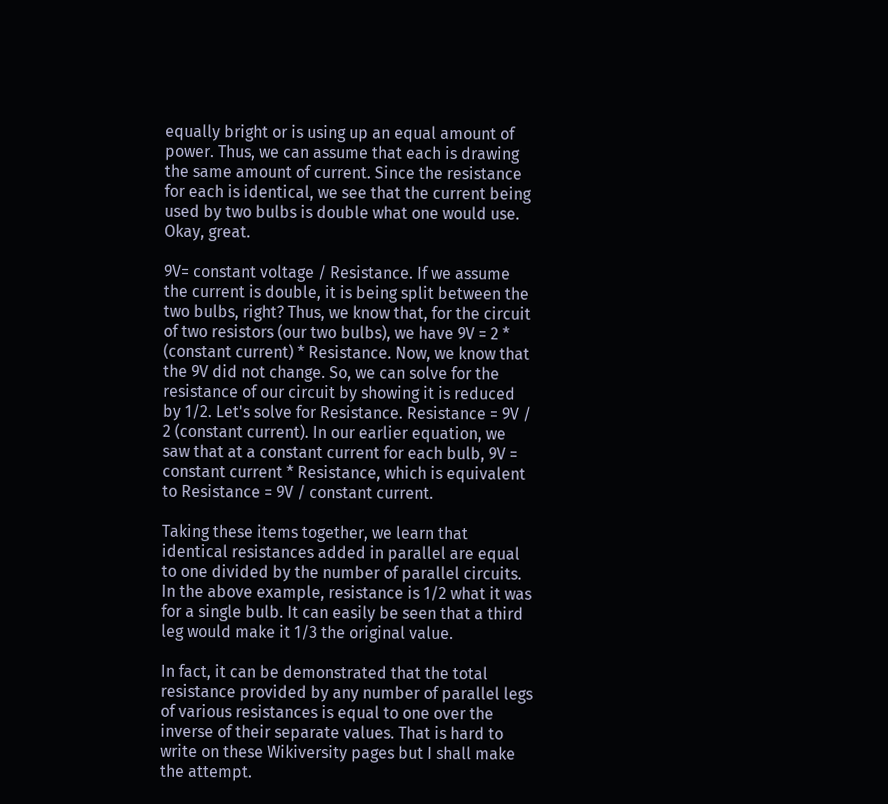equally bright or is using up an equal amount of power. Thus, we can assume that each is drawing the same amount of current. Since the resistance for each is identical, we see that the current being used by two bulbs is double what one would use. Okay, great.

9V= constant voltage / Resistance. If we assume the current is double, it is being split between the two bulbs, right? Thus, we know that, for the circuit of two resistors (our two bulbs), we have 9V = 2 * (constant current) * Resistance. Now, we know that the 9V did not change. So, we can solve for the resistance of our circuit by showing it is reduced by 1/2. Let's solve for Resistance. Resistance = 9V / 2 (constant current). In our earlier equation, we saw that at a constant current for each bulb, 9V = constant current * Resistance, which is equivalent to Resistance = 9V / constant current.

Taking these items together, we learn that identical resistances added in parallel are equal to one divided by the number of parallel circuits. In the above example, resistance is 1/2 what it was for a single bulb. It can easily be seen that a third leg would make it 1/3 the original value.

In fact, it can be demonstrated that the total resistance provided by any number of parallel legs of various resistances is equal to one over the inverse of their separate values. That is hard to write on these Wikiversity pages but I shall make the attempt.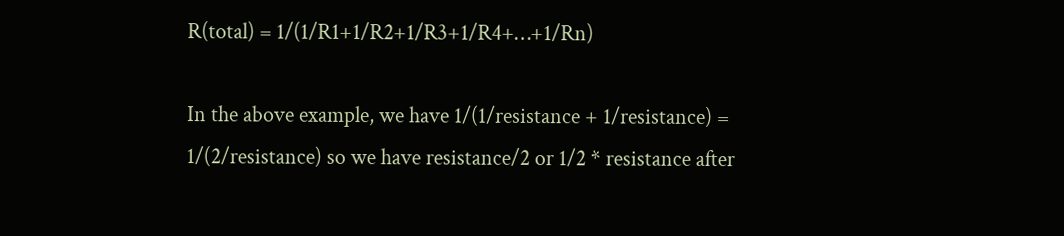R(total) = 1/(1/R1+1/R2+1/R3+1/R4+…+1/Rn)

In the above example, we have 1/(1/resistance + 1/resistance) = 1/(2/resistance) so we have resistance/2 or 1/2 * resistance after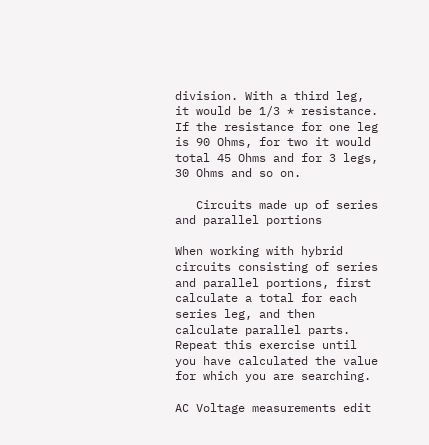division. With a third leg, it would be 1/3 * resistance. If the resistance for one leg is 90 Ohms, for two it would total 45 Ohms and for 3 legs, 30 Ohms and so on.

   Circuits made up of series and parallel portions

When working with hybrid circuits consisting of series and parallel portions, first calculate a total for each series leg, and then calculate parallel parts. Repeat this exercise until you have calculated the value for which you are searching.

AC Voltage measurements edit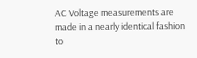AC Voltage measurements are made in a nearly identical fashion to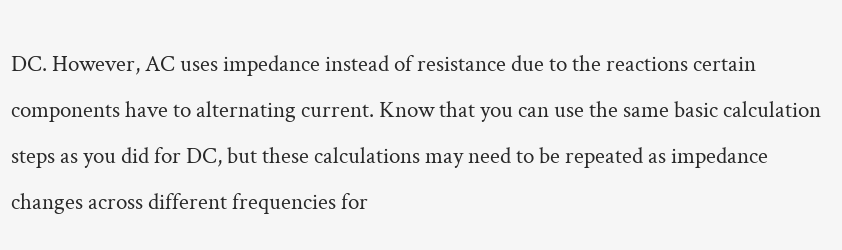DC. However, AC uses impedance instead of resistance due to the reactions certain components have to alternating current. Know that you can use the same basic calculation steps as you did for DC, but these calculations may need to be repeated as impedance changes across different frequencies for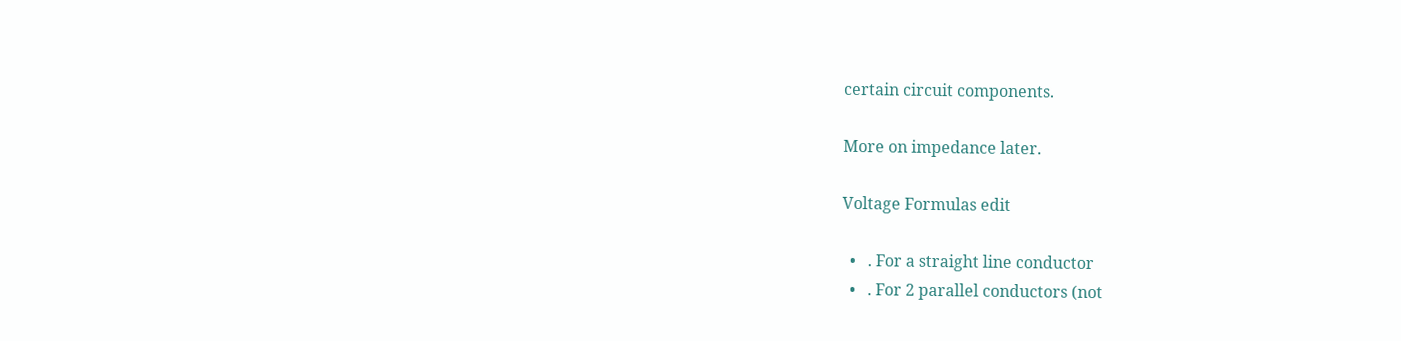certain circuit components.

More on impedance later.

Voltage Formulas edit

  •   . For a straight line conductor
  •   . For 2 parallel conductors (not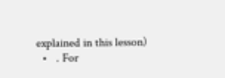explained in this lesson)
  •   . For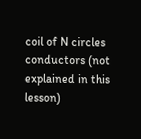coil of N circles conductors (not explained in this lesson)